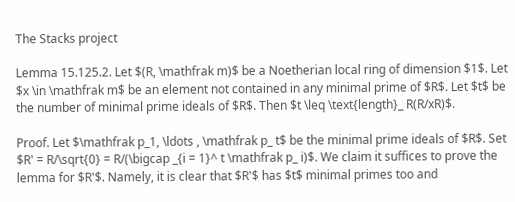The Stacks project

Lemma 15.125.2. Let $(R, \mathfrak m)$ be a Noetherian local ring of dimension $1$. Let $x \in \mathfrak m$ be an element not contained in any minimal prime of $R$. Let $t$ be the number of minimal prime ideals of $R$. Then $t \leq \text{length}_ R(R/xR)$.

Proof. Let $\mathfrak p_1, \ldots , \mathfrak p_ t$ be the minimal prime ideals of $R$. Set $R' = R/\sqrt{0} = R/(\bigcap _{i = 1}^ t \mathfrak p_ i)$. We claim it suffices to prove the lemma for $R'$. Namely, it is clear that $R'$ has $t$ minimal primes too and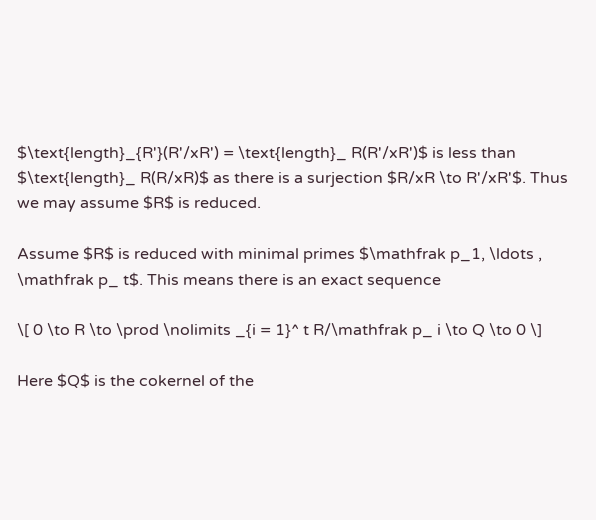$\text{length}_{R'}(R'/xR') = \text{length}_ R(R'/xR')$ is less than $\text{length}_ R(R/xR)$ as there is a surjection $R/xR \to R'/xR'$. Thus we may assume $R$ is reduced.

Assume $R$ is reduced with minimal primes $\mathfrak p_1, \ldots , \mathfrak p_ t$. This means there is an exact sequence

\[ 0 \to R \to \prod \nolimits _{i = 1}^ t R/\mathfrak p_ i \to Q \to 0 \]

Here $Q$ is the cokernel of the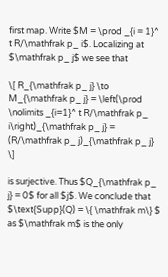first map. Write $M = \prod _{i = 1}^ t R/\mathfrak p_ i$. Localizing at $\mathfrak p_ j$ we see that

\[ R_{\mathfrak p_ j} \to M_{\mathfrak p_ j} = \left(\prod \nolimits _{i=1}^ t R/\mathfrak p_ i\right)_{\mathfrak p_ j} = (R/\mathfrak p_ j)_{\mathfrak p_ j} \]

is surjective. Thus $Q_{\mathfrak p_ j} = 0$ for all $j$. We conclude that $\text{Supp}(Q) = \{ \mathfrak m\} $ as $\mathfrak m$ is the only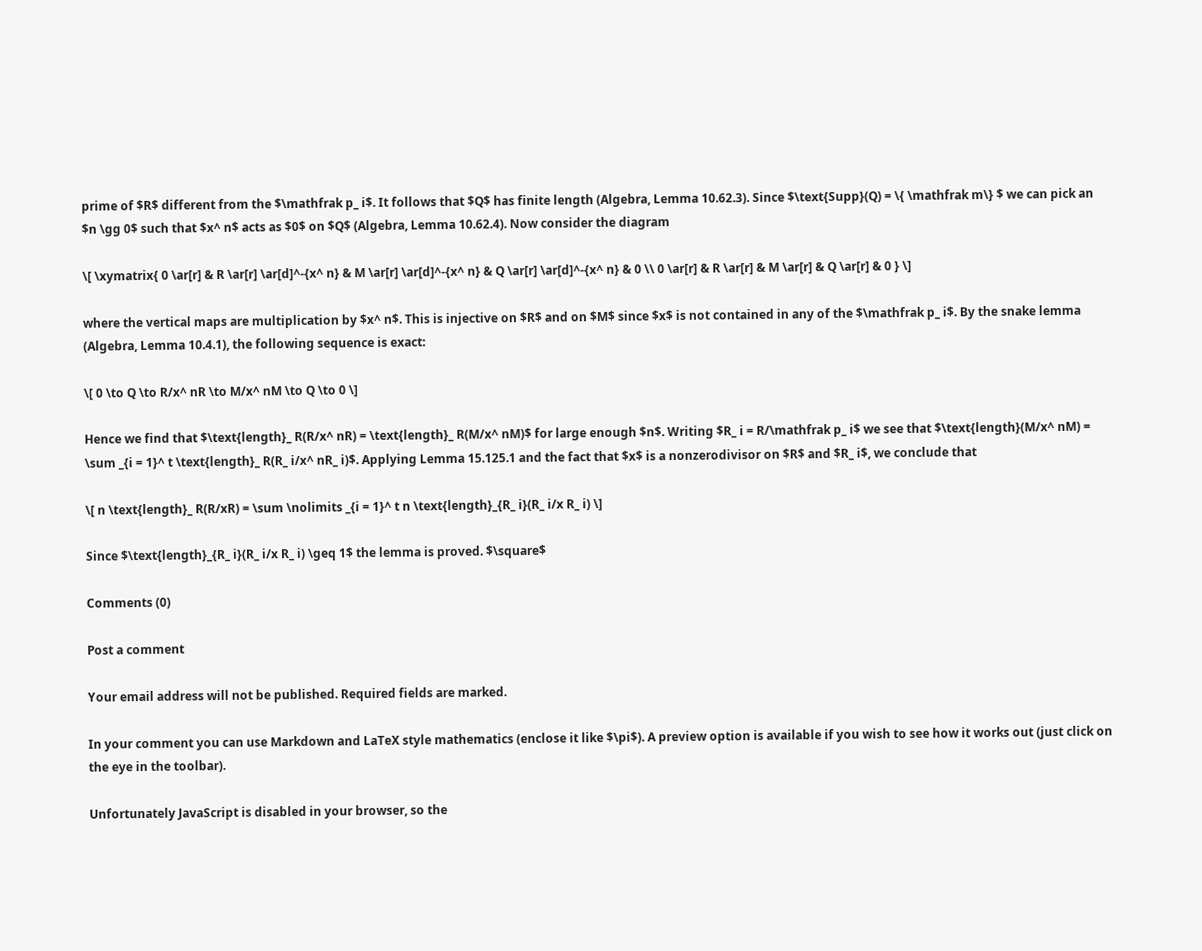prime of $R$ different from the $\mathfrak p_ i$. It follows that $Q$ has finite length (Algebra, Lemma 10.62.3). Since $\text{Supp}(Q) = \{ \mathfrak m\} $ we can pick an $n \gg 0$ such that $x^ n$ acts as $0$ on $Q$ (Algebra, Lemma 10.62.4). Now consider the diagram

\[ \xymatrix{ 0 \ar[r] & R \ar[r] \ar[d]^-{x^ n} & M \ar[r] \ar[d]^-{x^ n} & Q \ar[r] \ar[d]^-{x^ n} & 0 \\ 0 \ar[r] & R \ar[r] & M \ar[r] & Q \ar[r] & 0 } \]

where the vertical maps are multiplication by $x^ n$. This is injective on $R$ and on $M$ since $x$ is not contained in any of the $\mathfrak p_ i$. By the snake lemma (Algebra, Lemma 10.4.1), the following sequence is exact:

\[ 0 \to Q \to R/x^ nR \to M/x^ nM \to Q \to 0 \]

Hence we find that $\text{length}_ R(R/x^ nR) = \text{length}_ R(M/x^ nM)$ for large enough $n$. Writing $R_ i = R/\mathfrak p_ i$ we see that $\text{length}(M/x^ nM) = \sum _{i = 1}^ t \text{length}_ R(R_ i/x^ nR_ i)$. Applying Lemma 15.125.1 and the fact that $x$ is a nonzerodivisor on $R$ and $R_ i$, we conclude that

\[ n \text{length}_ R(R/xR) = \sum \nolimits _{i = 1}^ t n \text{length}_{R_ i}(R_ i/x R_ i) \]

Since $\text{length}_{R_ i}(R_ i/x R_ i) \geq 1$ the lemma is proved. $\square$

Comments (0)

Post a comment

Your email address will not be published. Required fields are marked.

In your comment you can use Markdown and LaTeX style mathematics (enclose it like $\pi$). A preview option is available if you wish to see how it works out (just click on the eye in the toolbar).

Unfortunately JavaScript is disabled in your browser, so the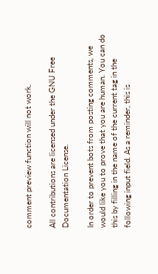comment preview function will not work.

All contributions are licensed under the GNU Free Documentation License.

In order to prevent bots from posting comments, we would like you to prove that you are human. You can do this by filling in the name of the current tag in the following input field. As a reminder, this is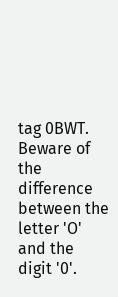tag 0BWT. Beware of the difference between the letter 'O' and the digit '0'.